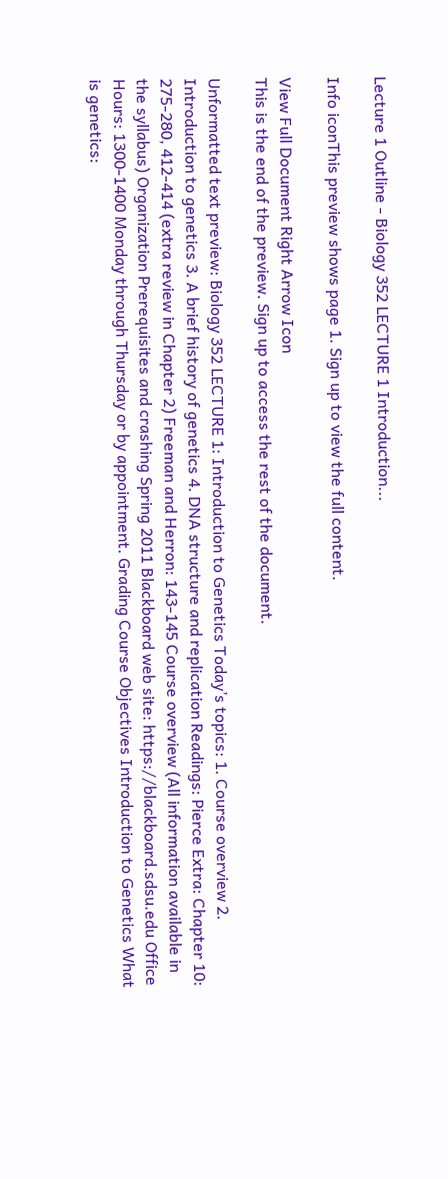Lecture 1 Outline - Biology 352 LECTURE 1 Introduction...

Info iconThis preview shows page 1. Sign up to view the full content.

View Full Document Right Arrow Icon
This is the end of the preview. Sign up to access the rest of the document.

Unformatted text preview: Biology 352 LECTURE 1: Introduction to Genetics Today’s topics: 1. Course overview 2. Introduction to genetics 3. A brief history of genetics 4. DNA structure and replication Readings: Pierce Extra: Chapter 10: 275-280, 412-414 (extra review in Chapter 2) Freeman and Herron: 143-145 Course overview (All information available in the syllabus) Organization Prerequisites and crashing Spring 2011 Blackboard web site: https://blackboard.sdsu.edu Office Hours: 1300-1400 Monday through Thursday or by appointment. Grading Course Objectives Introduction to Genetics What is genetics: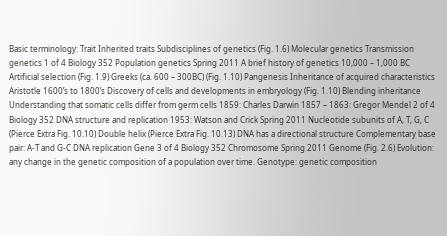Basic terminology: Trait Inherited traits Subdisciplines of genetics (Fig. 1.6) Molecular genetics Transmission genetics 1 of 4 Biology 352 Population genetics Spring 2011 A brief history of genetics 10,000 – 1,000 BC Artificial selection (Fig. 1.9) Greeks (ca. 600 – 300BC) (Fig. 1.10) Pangenesis Inheritance of acquired characteristics Aristotle 1600’s to 1800’s Discovery of cells and developments in embryology (Fig. 1.10) Blending inheritance Understanding that somatic cells differ from germ cells 1859: Charles Darwin 1857 – 1863: Gregor Mendel 2 of 4 Biology 352 DNA structure and replication 1953: Watson and Crick Spring 2011 Nucleotide subunits of A, T, G, C (Pierce Extra Fig. 10.10) Double helix (Pierce Extra Fig. 10.13) DNA has a directional structure Complementary base pair: A-T and G-C DNA replication Gene 3 of 4 Biology 352 Chromosome Spring 2011 Genome (Fig. 2.6) Evolution: any change in the genetic composition of a population over time. Genotype: genetic composition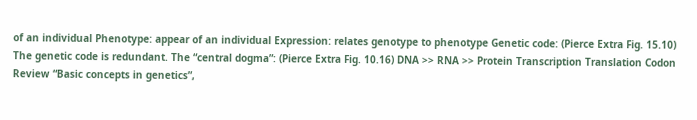of an individual Phenotype: appear of an individual Expression: relates genotype to phenotype Genetic code: (Pierce Extra Fig. 15.10) The genetic code is redundant. The “central dogma”: (Pierce Extra Fig. 10.16) DNA >> RNA >> Protein Transcription Translation Codon Review “Basic concepts in genetics”,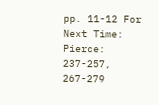pp. 11-12 For Next Time: Pierce: 237-257, 267-279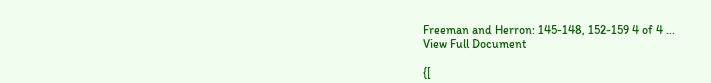Freeman and Herron: 145-148, 152-159 4 of 4 ...
View Full Document

{[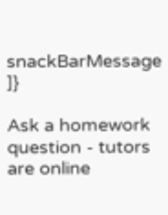snackBarMessage ]}

Ask a homework question - tutors are online